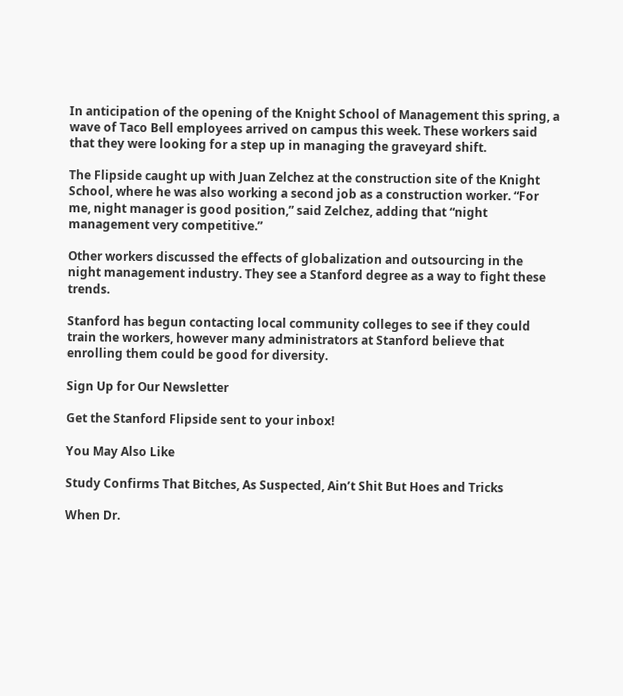In anticipation of the opening of the Knight School of Management this spring, a wave of Taco Bell employees arrived on campus this week. These workers said that they were looking for a step up in managing the graveyard shift.

The Flipside caught up with Juan Zelchez at the construction site of the Knight School, where he was also working a second job as a construction worker. “For me, night manager is good position,” said Zelchez, adding that “night management very competitive.”

Other workers discussed the effects of globalization and outsourcing in the night management industry. They see a Stanford degree as a way to fight these trends.

Stanford has begun contacting local community colleges to see if they could train the workers, however many administrators at Stanford believe that enrolling them could be good for diversity.

Sign Up for Our Newsletter

Get the Stanford Flipside sent to your inbox!

You May Also Like

Study Confirms That Bitches, As Suspected, Ain’t Shit But Hoes and Tricks

When Dr.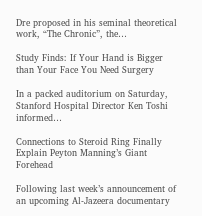Dre proposed in his seminal theoretical work, “The Chronic”, the…

Study Finds: If Your Hand is Bigger than Your Face You Need Surgery

In a packed auditorium on Saturday, Stanford Hospital Director Ken Toshi informed…

Connections to Steroid Ring Finally Explain Peyton Manning’s Giant Forehead

Following last week’s announcement of an upcoming Al-Jazeera documentary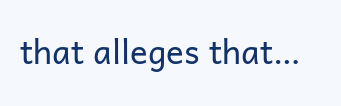that alleges that…